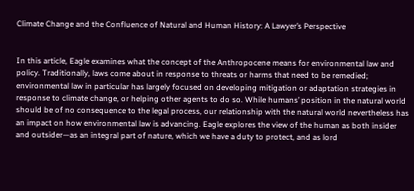Climate Change and the Confluence of Natural and Human History: A Lawyer’s Perspective


In this article, Eagle examines what the concept of the Anthropocene means for environmental law and policy. Traditionally, laws come about in response to threats or harms that need to be remedied; environmental law in particular has largely focused on developing mitigation or adaptation strategies in response to climate change, or helping other agents to do so. While humans’ position in the natural world should be of no consequence to the legal process, our relationship with the natural world nevertheless has an impact on how environmental law is advancing. Eagle explores the view of the human as both insider and outsider—as an integral part of nature, which we have a duty to protect, and as lord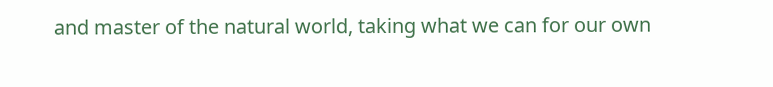and master of the natural world, taking what we can for our own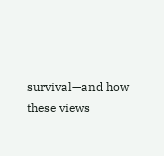survival—and how these views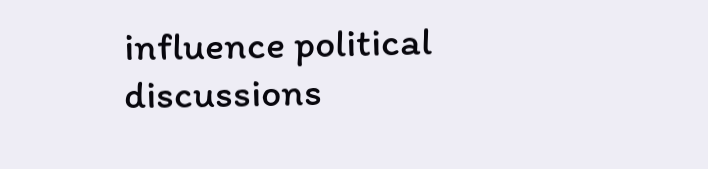influence political discussions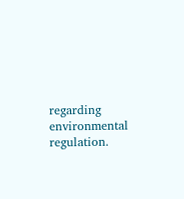regarding environmental regulation.